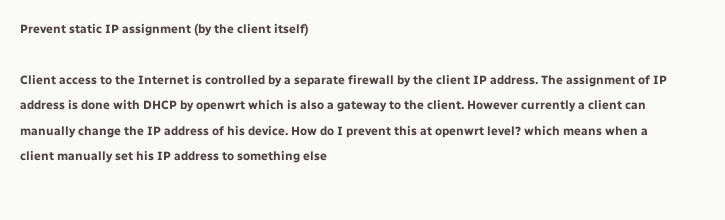Prevent static IP assignment (by the client itself)

Client access to the Internet is controlled by a separate firewall by the client IP address. The assignment of IP address is done with DHCP by openwrt which is also a gateway to the client. However currently a client can manually change the IP address of his device. How do I prevent this at openwrt level? which means when a client manually set his IP address to something else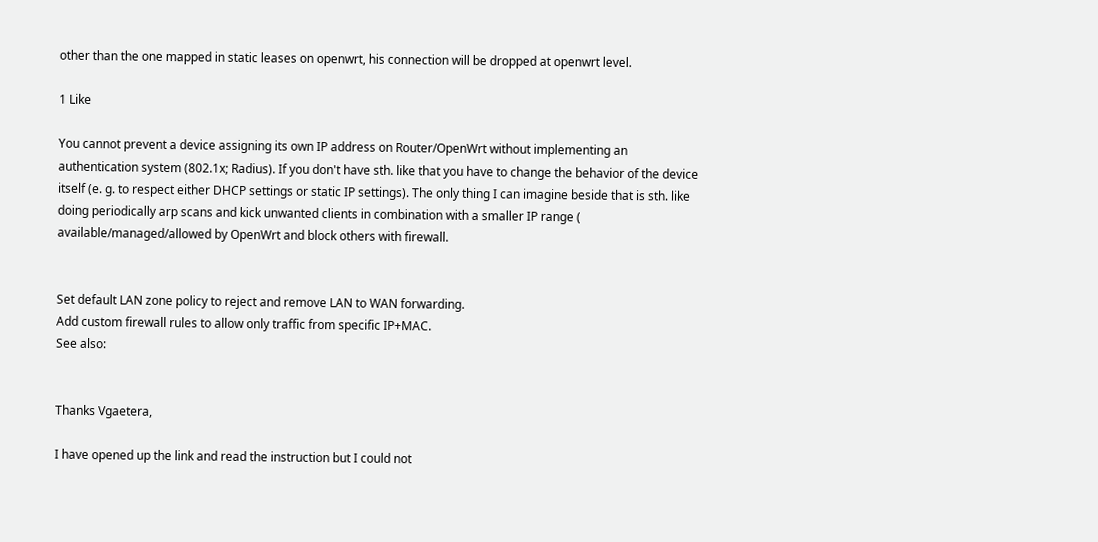other than the one mapped in static leases on openwrt, his connection will be dropped at openwrt level.

1 Like

You cannot prevent a device assigning its own IP address on Router/OpenWrt without implementing an authentication system (802.1x; Radius). If you don't have sth. like that you have to change the behavior of the device itself (e. g. to respect either DHCP settings or static IP settings). The only thing I can imagine beside that is sth. like doing periodically arp scans and kick unwanted clients in combination with a smaller IP range ( available/managed/allowed by OpenWrt and block others with firewall.


Set default LAN zone policy to reject and remove LAN to WAN forwarding.
Add custom firewall rules to allow only traffic from specific IP+MAC.
See also:


Thanks Vgaetera,

I have opened up the link and read the instruction but I could not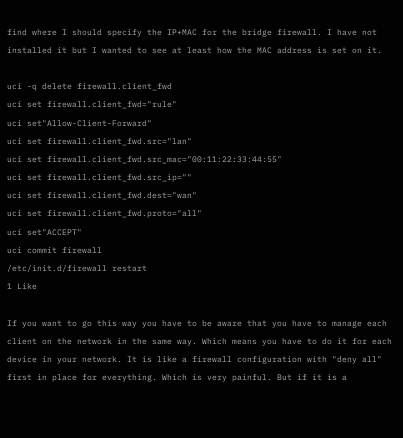find where I should specify the IP+MAC for the bridge firewall. I have not installed it but I wanted to see at least how the MAC address is set on it.

uci -q delete firewall.client_fwd
uci set firewall.client_fwd="rule"
uci set"Allow-Client-Forward"
uci set firewall.client_fwd.src="lan"
uci set firewall.client_fwd.src_mac="00:11:22:33:44:55"
uci set firewall.client_fwd.src_ip=""
uci set firewall.client_fwd.dest="wan"
uci set firewall.client_fwd.proto="all"
uci set"ACCEPT"
uci commit firewall
/etc/init.d/firewall restart
1 Like

If you want to go this way you have to be aware that you have to manage each client on the network in the same way. Which means you have to do it for each device in your network. It is like a firewall configuration with "deny all" first in place for everything. Which is very painful. But if it is a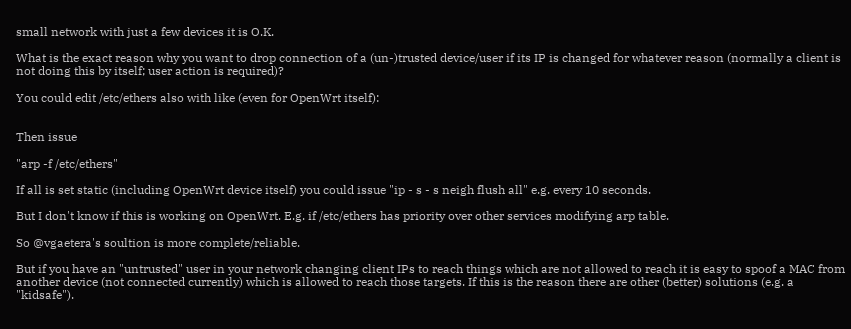small network with just a few devices it is O.K.

What is the exact reason why you want to drop connection of a (un-)trusted device/user if its IP is changed for whatever reason (normally a client is not doing this by itself; user action is required)?

You could edit /etc/ethers also with like (even for OpenWrt itself):


Then issue

"arp -f /etc/ethers"

If all is set static (including OpenWrt device itself) you could issue "ip - s - s neigh flush all" e.g. every 10 seconds.

But I don't know if this is working on OpenWrt. E.g. if /etc/ethers has priority over other services modifying arp table.

So @vgaetera's soultion is more complete/reliable.

But if you have an "untrusted" user in your network changing client IPs to reach things which are not allowed to reach it is easy to spoof a MAC from another device (not connected currently) which is allowed to reach those targets. If this is the reason there are other (better) solutions (e.g. a "kidsafe").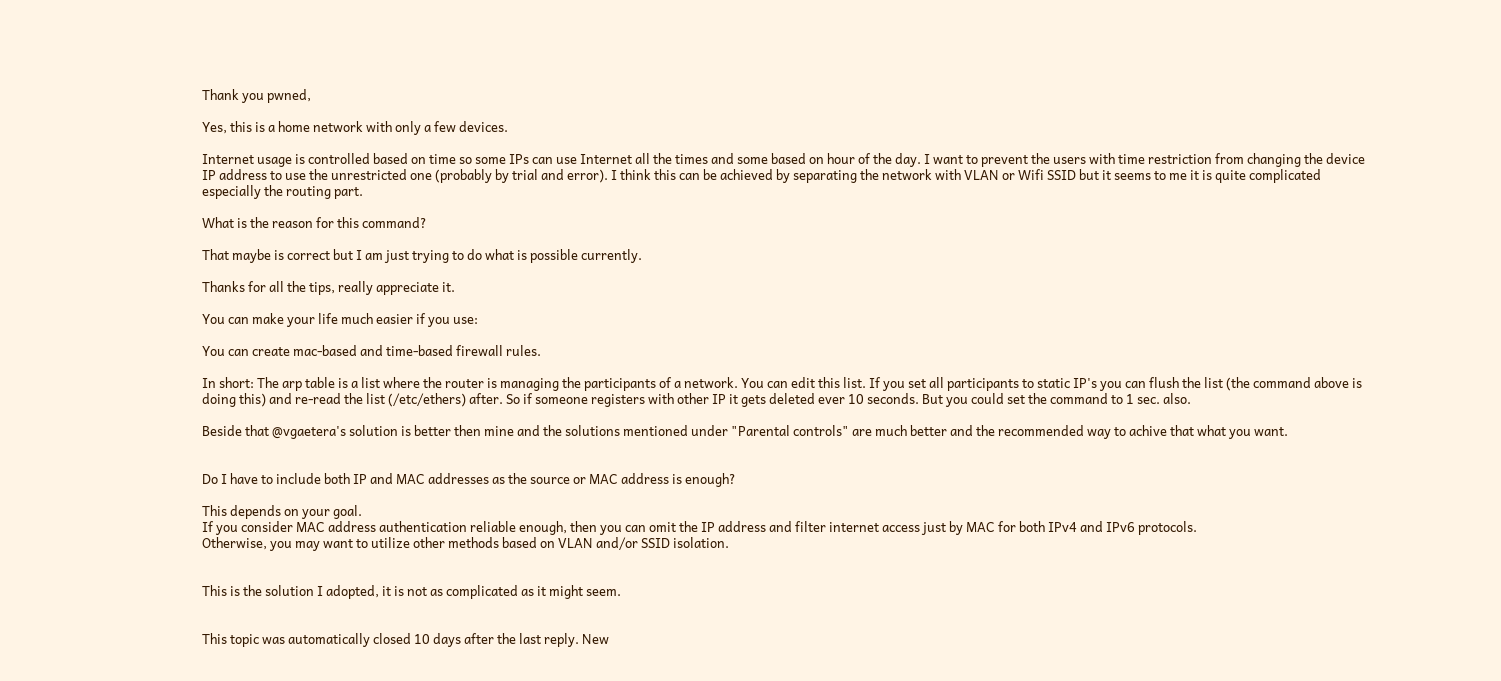Thank you pwned,

Yes, this is a home network with only a few devices.

Internet usage is controlled based on time so some IPs can use Internet all the times and some based on hour of the day. I want to prevent the users with time restriction from changing the device IP address to use the unrestricted one (probably by trial and error). I think this can be achieved by separating the network with VLAN or Wifi SSID but it seems to me it is quite complicated especially the routing part.

What is the reason for this command?

That maybe is correct but I am just trying to do what is possible currently.

Thanks for all the tips, really appreciate it.

You can make your life much easier if you use:

You can create mac-based and time-based firewall rules.

In short: The arp table is a list where the router is managing the participants of a network. You can edit this list. If you set all participants to static IP's you can flush the list (the command above is doing this) and re-read the list (/etc/ethers) after. So if someone registers with other IP it gets deleted ever 10 seconds. But you could set the command to 1 sec. also.

Beside that @vgaetera's solution is better then mine and the solutions mentioned under "Parental controls" are much better and the recommended way to achive that what you want.


Do I have to include both IP and MAC addresses as the source or MAC address is enough?

This depends on your goal.
If you consider MAC address authentication reliable enough, then you can omit the IP address and filter internet access just by MAC for both IPv4 and IPv6 protocols.
Otherwise, you may want to utilize other methods based on VLAN and/or SSID isolation.


This is the solution I adopted, it is not as complicated as it might seem.


This topic was automatically closed 10 days after the last reply. New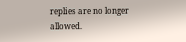replies are no longer allowed.